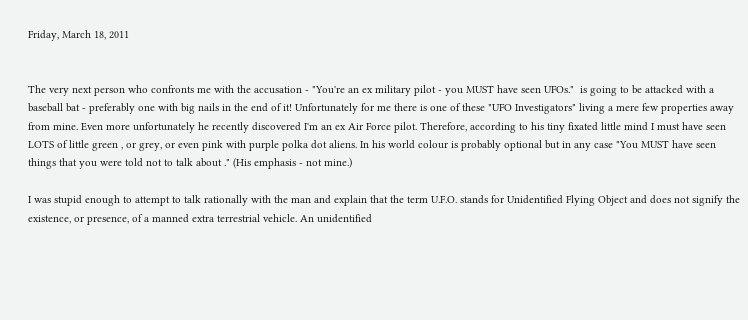Friday, March 18, 2011


The very next person who confronts me with the accusation - "You're an ex military pilot - you MUST have seen UFOs."  is going to be attacked with a baseball bat - preferably one with big nails in the end of it! Unfortunately for me there is one of these "UFO Investigators" living a mere few properties away from mine. Even more unfortunately he recently discovered I'm an ex Air Force pilot. Therefore, according to his tiny fixated little mind I must have seen LOTS of little green , or grey, or even pink with purple polka dot aliens. In his world colour is probably optional but in any case "You MUST have seen things that you were told not to talk about ." (His emphasis - not mine.)

I was stupid enough to attempt to talk rationally with the man and explain that the term U.F.O. stands for Unidentified Flying Object and does not signify the existence, or presence, of a manned extra terrestrial vehicle. An unidentified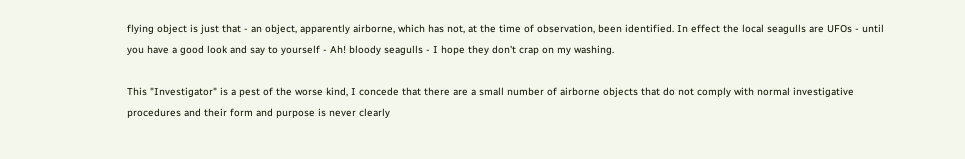flying object is just that - an object, apparently airborne, which has not, at the time of observation, been identified. In effect the local seagulls are UFOs - until you have a good look and say to yourself - Ah! bloody seagulls - I hope they don't crap on my washing.

This "Investigator" is a pest of the worse kind, I concede that there are a small number of airborne objects that do not comply with normal investigative procedures and their form and purpose is never clearly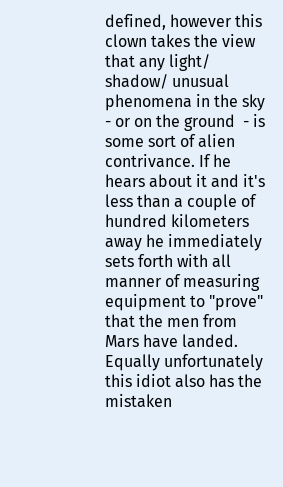defined, however this clown takes the view that any light/ shadow/ unusual phenomena in the sky - or on the ground  - is some sort of alien contrivance. If he hears about it and it's less than a couple of hundred kilometers away he immediately sets forth with all manner of measuring equipment to "prove" that the men from Mars have landed. Equally unfortunately this idiot also has the mistaken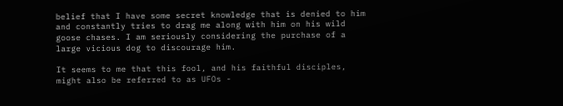belief that I have some secret knowledge that is denied to him and constantly tries to drag me along with him on his wild goose chases. I am seriously considering the purchase of a large vicious dog to discourage him.

It seems to me that this fool, and his faithful disciples, might also be referred to as UFOs -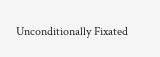Unconditionally Fixated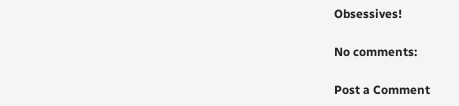Obsessives!

No comments:

Post a Comment